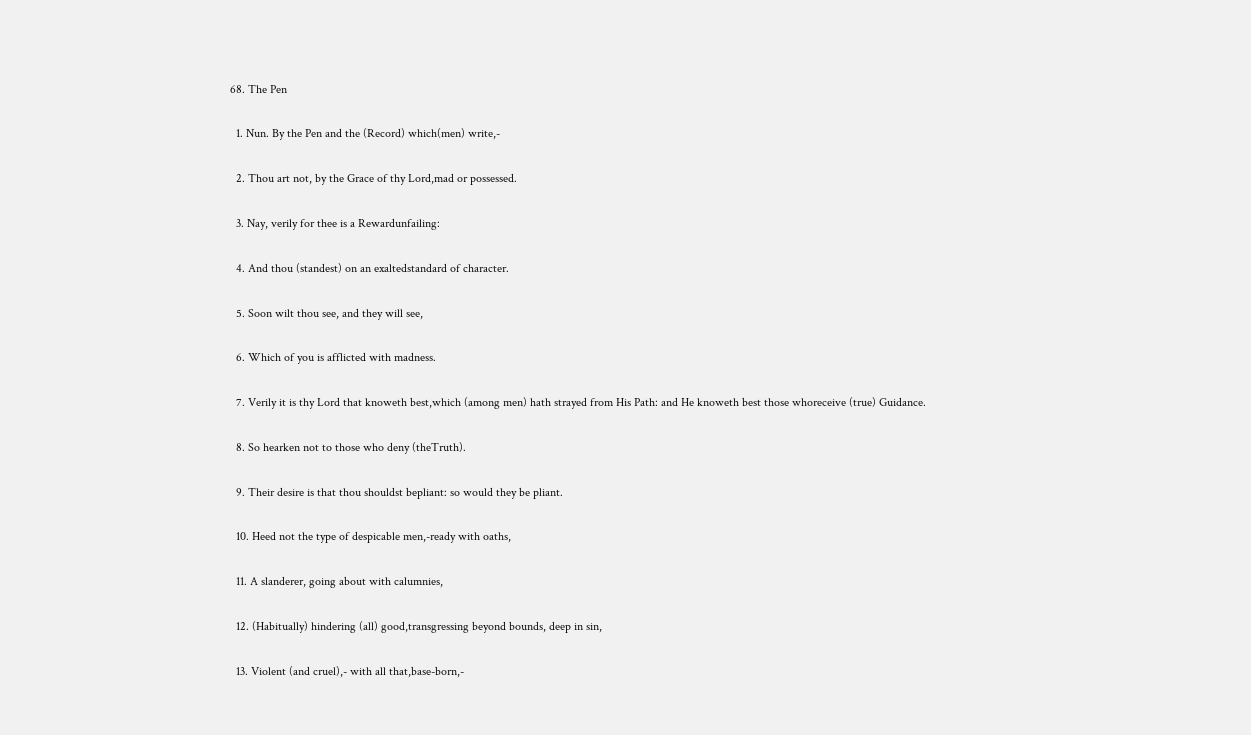68. The Pen

  1. Nun. By the Pen and the (Record) which(men) write,-

  2. Thou art not, by the Grace of thy Lord,mad or possessed.

  3. Nay, verily for thee is a Rewardunfailing:

  4. And thou (standest) on an exaltedstandard of character.

  5. Soon wilt thou see, and they will see,

  6. Which of you is afflicted with madness.

  7. Verily it is thy Lord that knoweth best,which (among men) hath strayed from His Path: and He knoweth best those whoreceive (true) Guidance.

  8. So hearken not to those who deny (theTruth).

  9. Their desire is that thou shouldst bepliant: so would they be pliant.

  10. Heed not the type of despicable men,-ready with oaths,

  11. A slanderer, going about with calumnies,

  12. (Habitually) hindering (all) good,transgressing beyond bounds, deep in sin,

  13. Violent (and cruel),- with all that,base-born,-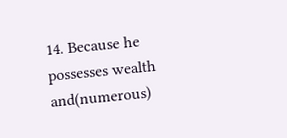14. Because he possesses wealth and(numerous)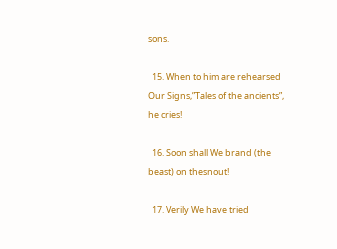sons.

  15. When to him are rehearsed Our Signs,”Tales of the ancients”, he cries!

  16. Soon shall We brand (the beast) on thesnout!

  17. Verily We have tried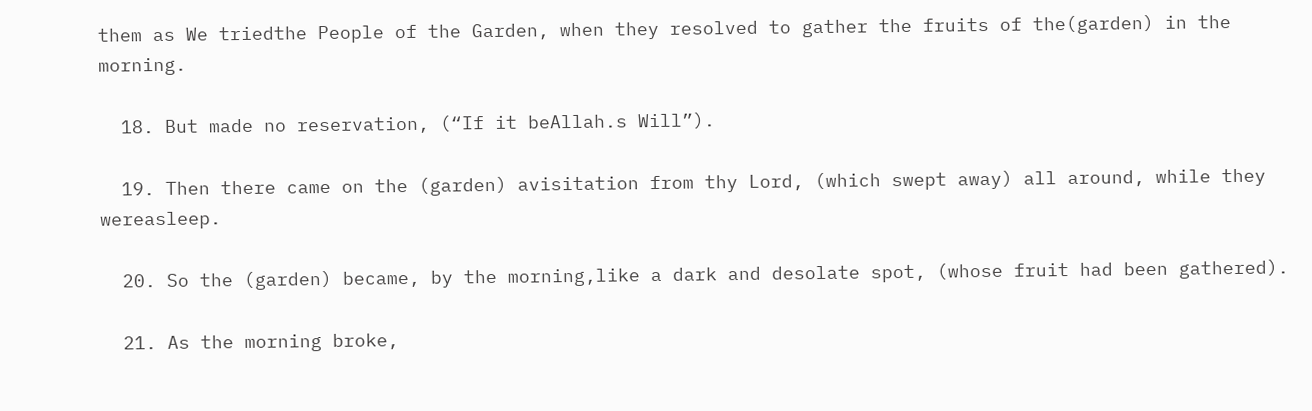them as We triedthe People of the Garden, when they resolved to gather the fruits of the(garden) in the morning.

  18. But made no reservation, (“If it beAllah.s Will”).

  19. Then there came on the (garden) avisitation from thy Lord, (which swept away) all around, while they wereasleep.

  20. So the (garden) became, by the morning,like a dark and desolate spot, (whose fruit had been gathered).

  21. As the morning broke,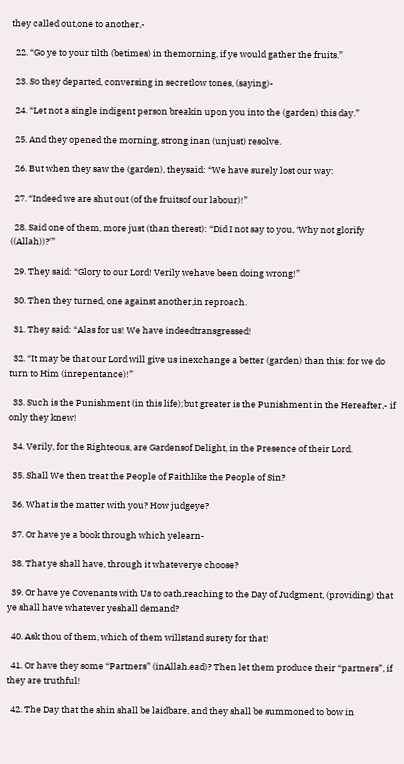they called out,one to another,-

  22. “Go ye to your tilth (betimes) in themorning, if ye would gather the fruits.”

  23. So they departed, conversing in secretlow tones, (saying)-

  24. “Let not a single indigent person breakin upon you into the (garden) this day.”

  25. And they opened the morning, strong inan (unjust) resolve.

  26. But when they saw the (garden), theysaid: “We have surely lost our way:

  27. “Indeed we are shut out (of the fruitsof our labour)!”

  28. Said one of them, more just (than therest): “Did I not say to you, ‘Why not glorify ((Allah))?'”

  29. They said: “Glory to our Lord! Verily wehave been doing wrong!”

  30. Then they turned, one against another,in reproach.

  31. They said: “Alas for us! We have indeedtransgressed!

  32. “It may be that our Lord will give us inexchange a better (garden) than this: for we do turn to Him (inrepentance)!”

  33. Such is the Punishment (in this life);but greater is the Punishment in the Hereafter,- if only they knew!

  34. Verily, for the Righteous, are Gardensof Delight, in the Presence of their Lord.

  35. Shall We then treat the People of Faithlike the People of Sin?

  36. What is the matter with you? How judgeye?

  37. Or have ye a book through which yelearn-

  38. That ye shall have, through it whateverye choose?

  39. Or have ye Covenants with Us to oath,reaching to the Day of Judgment, (providing) that ye shall have whatever yeshall demand?

  40. Ask thou of them, which of them willstand surety for that!

  41. Or have they some “Partners” (inAllah.ead)? Then let them produce their “partners”, if they are truthful!

  42. The Day that the shin shall be laidbare, and they shall be summoned to bow in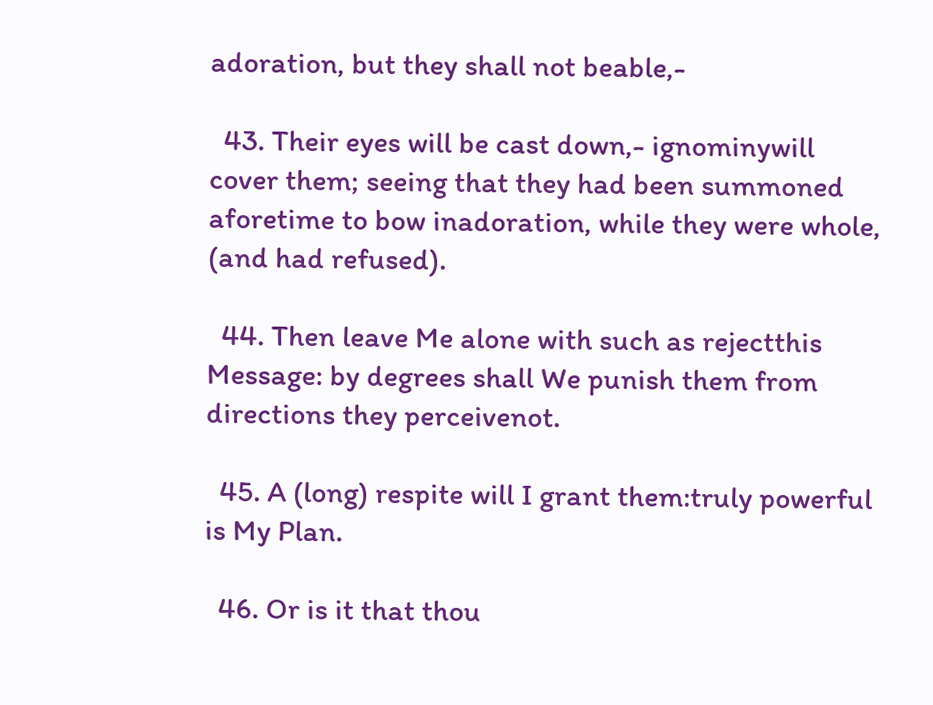adoration, but they shall not beable,-

  43. Their eyes will be cast down,- ignominywill cover them; seeing that they had been summoned aforetime to bow inadoration, while they were whole, (and had refused).

  44. Then leave Me alone with such as rejectthis Message: by degrees shall We punish them from directions they perceivenot.

  45. A (long) respite will I grant them:truly powerful is My Plan.

  46. Or is it that thou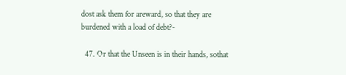dost ask them for areward, so that they are burdened with a load of debt?-

  47. Or that the Unseen is in their hands, sothat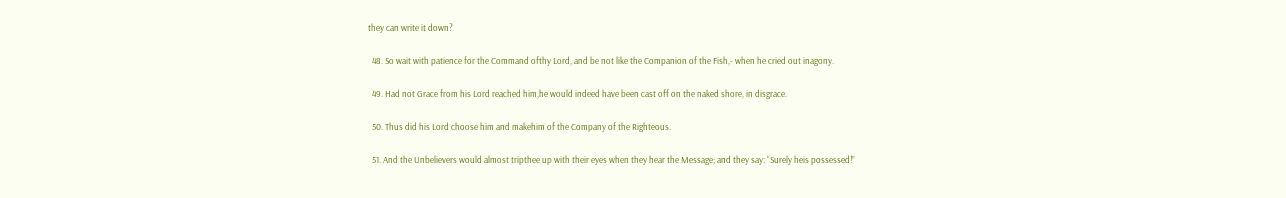they can write it down?

  48. So wait with patience for the Command ofthy Lord, and be not like the Companion of the Fish,- when he cried out inagony.

  49. Had not Grace from his Lord reached him,he would indeed have been cast off on the naked shore, in disgrace.

  50. Thus did his Lord choose him and makehim of the Company of the Righteous.

  51. And the Unbelievers would almost tripthee up with their eyes when they hear the Message; and they say: “Surely heis possessed!”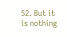52. But it is nothing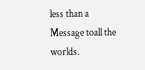less than a Message toall the worlds.